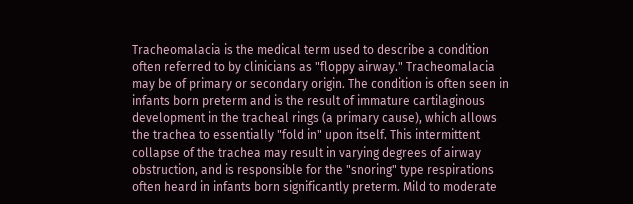Tracheomalacia is the medical term used to describe a condition often referred to by clinicians as "floppy airway." Tracheomalacia may be of primary or secondary origin. The condition is often seen in infants born preterm and is the result of immature cartilaginous development in the tracheal rings (a primary cause), which allows the trachea to essentially "fold in" upon itself. This intermittent collapse of the trachea may result in varying degrees of airway obstruction, and is responsible for the "snoring" type respirations often heard in infants born significantly preterm. Mild to moderate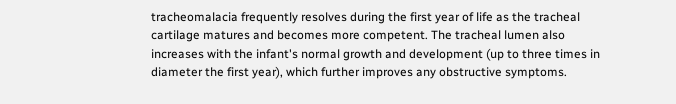tracheomalacia frequently resolves during the first year of life as the tracheal cartilage matures and becomes more competent. The tracheal lumen also increases with the infant's normal growth and development (up to three times in diameter the first year), which further improves any obstructive symptoms.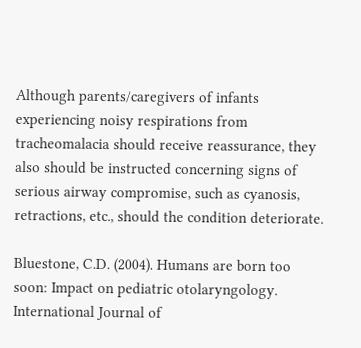Although parents/caregivers of infants experiencing noisy respirations from tracheomalacia should receive reassurance, they also should be instructed concerning signs of serious airway compromise, such as cyanosis, retractions, etc., should the condition deteriorate.

Bluestone, C.D. (2004). Humans are born too soon: Impact on pediatric otolaryngology. International Journal of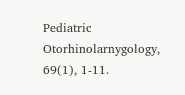Pediatric Otorhinolarnygology, 69(1), 1-11.